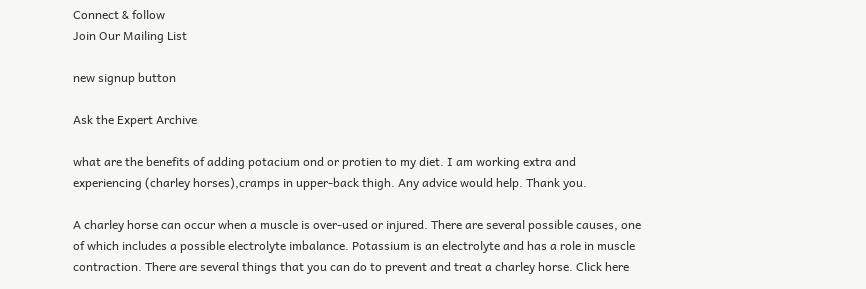Connect & follow
Join Our Mailing List

new signup button

Ask the Expert Archive

what are the benefits of adding potacium ond or protien to my diet. I am working extra and experiencing (charley horses),cramps in upper-back thigh. Any advice would help. Thank you.

A charley horse can occur when a muscle is over-used or injured. There are several possible causes, one of which includes a possible electrolyte imbalance. Potassium is an electrolyte and has a role in muscle contraction. There are several things that you can do to prevent and treat a charley horse. Click here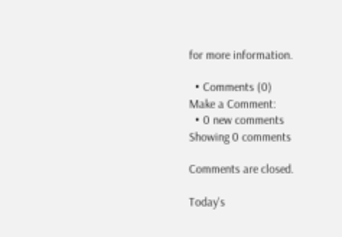for more information.

  • Comments (0)
Make a Comment:
  • 0 new comments
Showing 0 comments

Comments are closed.

Today's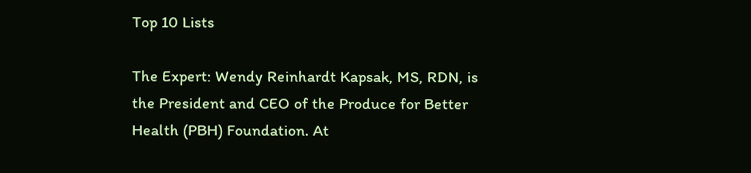Top 10 Lists

The Expert: Wendy Reinhardt Kapsak, MS, RDN, is the President and CEO of the Produce for Better Health (PBH) Foundation. At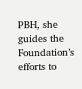PBH, she guides the Foundation’s efforts to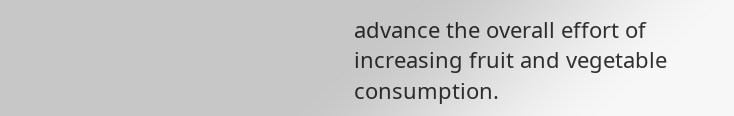advance the overall effort of increasing fruit and vegetable consumption.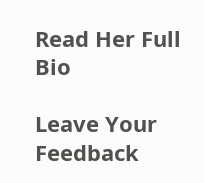Read Her Full Bio

Leave Your Feedback